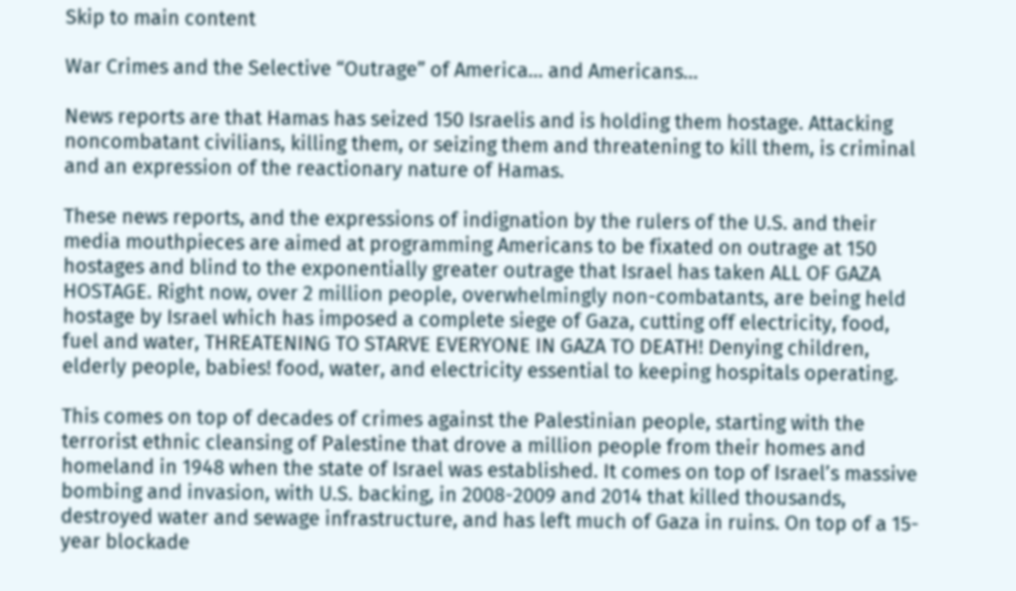Skip to main content

War Crimes and the Selective “Outrage” of America… and Americans…

News reports are that Hamas has seized 150 Israelis and is holding them hostage. Attacking noncombatant civilians, killing them, or seizing them and threatening to kill them, is criminal and an expression of the reactionary nature of Hamas.

These news reports, and the expressions of indignation by the rulers of the U.S. and their media mouthpieces are aimed at programming Americans to be fixated on outrage at 150 hostages and blind to the exponentially greater outrage that Israel has taken ALL OF GAZA HOSTAGE. Right now, over 2 million people, overwhelmingly non-combatants, are being held hostage by Israel which has imposed a complete siege of Gaza, cutting off electricity, food, fuel and water, THREATENING TO STARVE EVERYONE IN GAZA TO DEATH! Denying children, elderly people, babies! food, water, and electricity essential to keeping hospitals operating.

This comes on top of decades of crimes against the Palestinian people, starting with the terrorist ethnic cleansing of Palestine that drove a million people from their homes and homeland in 1948 when the state of Israel was established. It comes on top of Israel’s massive bombing and invasion, with U.S. backing, in 2008-2009 and 2014 that killed thousands, destroyed water and sewage infrastructure, and has left much of Gaza in ruins. On top of a 15-year blockade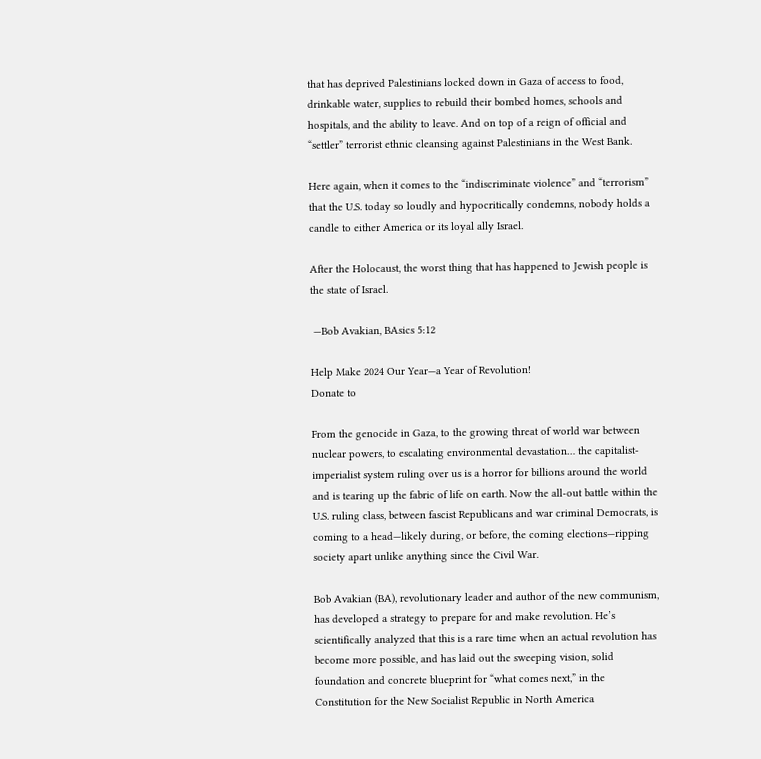that has deprived Palestinians locked down in Gaza of access to food, drinkable water, supplies to rebuild their bombed homes, schools and hospitals, and the ability to leave. And on top of a reign of official and “settler” terrorist ethnic cleansing against Palestinians in the West Bank.

Here again, when it comes to the “indiscriminate violence” and “terrorism” that the U.S. today so loudly and hypocritically condemns, nobody holds a candle to either America or its loyal ally Israel.

After the Holocaust, the worst thing that has happened to Jewish people is the state of Israel.

 —Bob Avakian, BAsics 5:12

Help Make 2024 Our Year—a Year of Revolution!
Donate to

From the genocide in Gaza, to the growing threat of world war between nuclear powers, to escalating environmental devastation… the capitalist-imperialist system ruling over us is a horror for billions around the world and is tearing up the fabric of life on earth. Now the all-out battle within the U.S. ruling class, between fascist Republicans and war criminal Democrats, is coming to a head—likely during, or before, the coming elections—ripping society apart unlike anything since the Civil War.

Bob Avakian (BA), revolutionary leader and author of the new communism, has developed a strategy to prepare for and make revolution. He’s scientifically analyzed that this is a rare time when an actual revolution has become more possible, and has laid out the sweeping vision, solid foundation and concrete blueprint for “what comes next,” in the Constitution for the New Socialist Republic in North America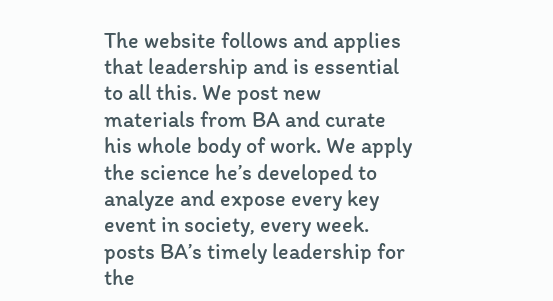The website follows and applies that leadership and is essential to all this. We post new materials from BA and curate his whole body of work. We apply the science he’s developed to analyze and expose every key event in society, every week. posts BA’s timely leadership for the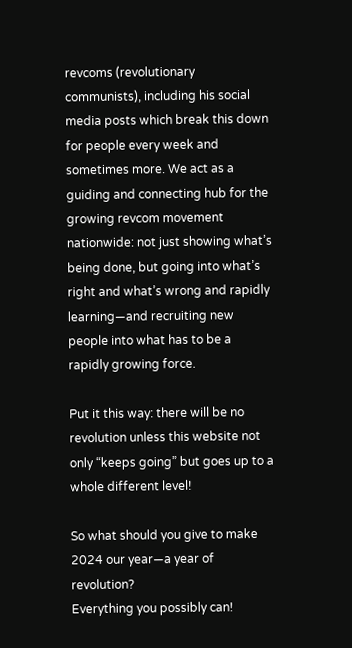revcoms (revolutionary communists), including his social media posts which break this down for people every week and sometimes more. We act as a guiding and connecting hub for the growing revcom movement nationwide: not just showing what’s being done, but going into what’s right and what’s wrong and rapidly learning—and recruiting new people into what has to be a rapidly growing force.

Put it this way: there will be no revolution unless this website not only “keeps going” but goes up to a whole different level!

So what should you give to make 2024 our year—a year of revolution?
Everything you possibly can!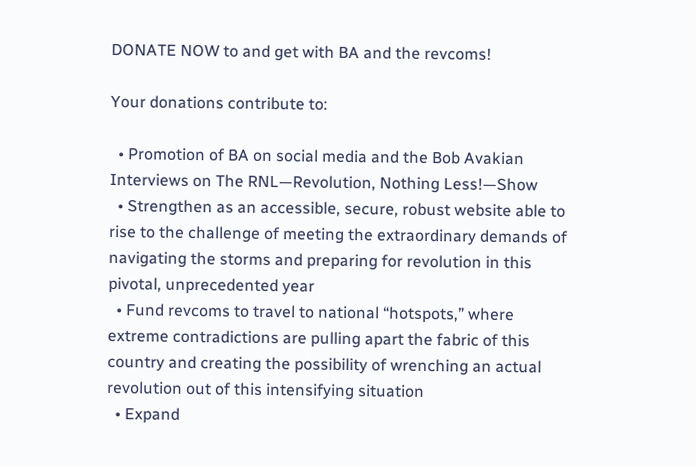DONATE NOW to and get with BA and the revcoms!

Your donations contribute to:

  • Promotion of BA on social media and the Bob Avakian Interviews on The RNL—Revolution, Nothing Less!—Show
  • Strengthen as an accessible, secure, robust website able to rise to the challenge of meeting the extraordinary demands of navigating the storms and preparing for revolution in this pivotal, unprecedented year
  • Fund revcoms to travel to national “hotspots,” where extreme contradictions are pulling apart the fabric of this country and creating the possibility of wrenching an actual revolution out of this intensifying situation
  • Expand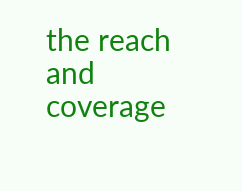the reach and coverage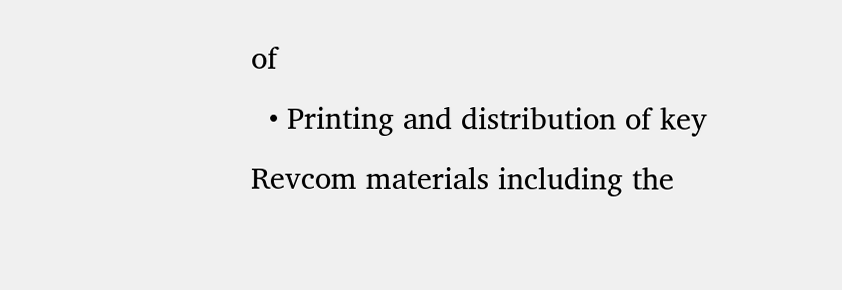of
  • Printing and distribution of key Revcom materials including the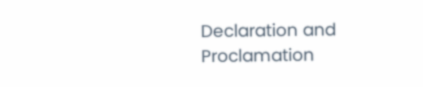Declaration and Proclamation